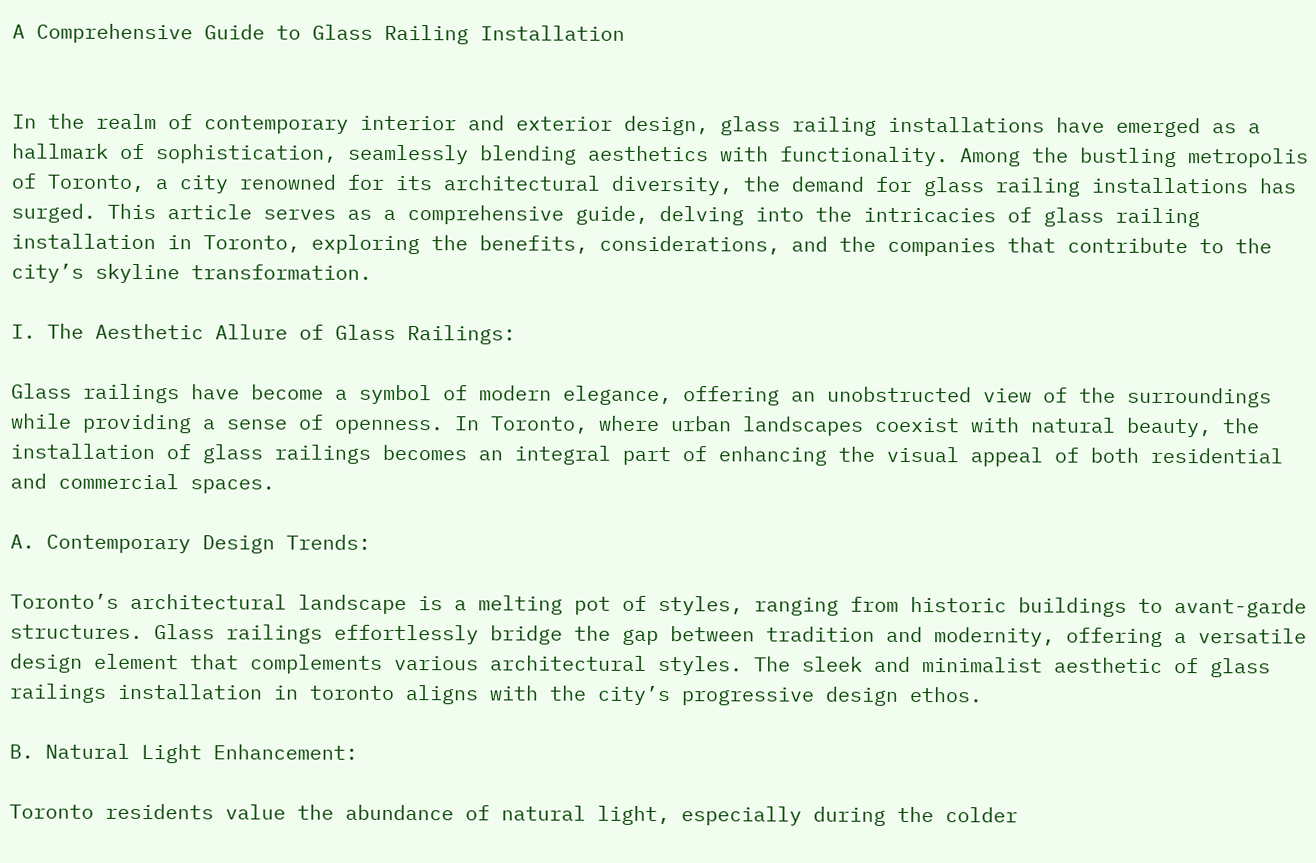A Comprehensive Guide to Glass Railing Installation


In the realm of contemporary interior and exterior design, glass railing installations have emerged as a hallmark of sophistication, seamlessly blending aesthetics with functionality. Among the bustling metropolis of Toronto, a city renowned for its architectural diversity, the demand for glass railing installations has surged. This article serves as a comprehensive guide, delving into the intricacies of glass railing installation in Toronto, exploring the benefits, considerations, and the companies that contribute to the city’s skyline transformation.

I. The Aesthetic Allure of Glass Railings:

Glass railings have become a symbol of modern elegance, offering an unobstructed view of the surroundings while providing a sense of openness. In Toronto, where urban landscapes coexist with natural beauty, the installation of glass railings becomes an integral part of enhancing the visual appeal of both residential and commercial spaces.

A. Contemporary Design Trends:

Toronto’s architectural landscape is a melting pot of styles, ranging from historic buildings to avant-garde structures. Glass railings effortlessly bridge the gap between tradition and modernity, offering a versatile design element that complements various architectural styles. The sleek and minimalist aesthetic of glass railings installation in toronto aligns with the city’s progressive design ethos.

B. Natural Light Enhancement:

Toronto residents value the abundance of natural light, especially during the colder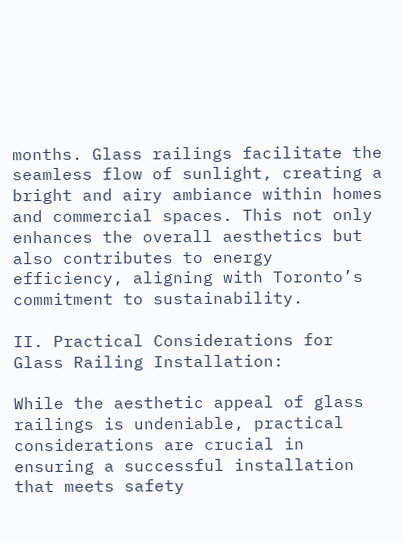months. Glass railings facilitate the seamless flow of sunlight, creating a bright and airy ambiance within homes and commercial spaces. This not only enhances the overall aesthetics but also contributes to energy efficiency, aligning with Toronto’s commitment to sustainability.

II. Practical Considerations for Glass Railing Installation:

While the aesthetic appeal of glass railings is undeniable, practical considerations are crucial in ensuring a successful installation that meets safety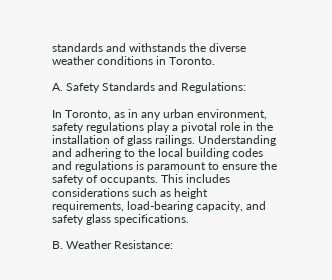standards and withstands the diverse weather conditions in Toronto.

A. Safety Standards and Regulations:

In Toronto, as in any urban environment, safety regulations play a pivotal role in the installation of glass railings. Understanding and adhering to the local building codes and regulations is paramount to ensure the safety of occupants. This includes considerations such as height requirements, load-bearing capacity, and safety glass specifications.

B. Weather Resistance: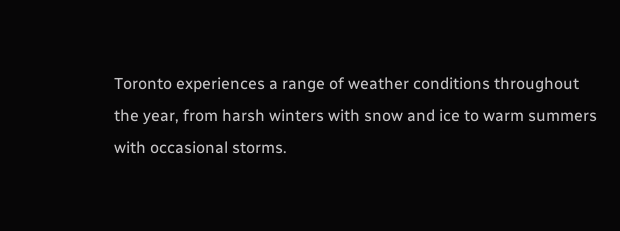Toronto experiences a range of weather conditions throughout the year, from harsh winters with snow and ice to warm summers with occasional storms.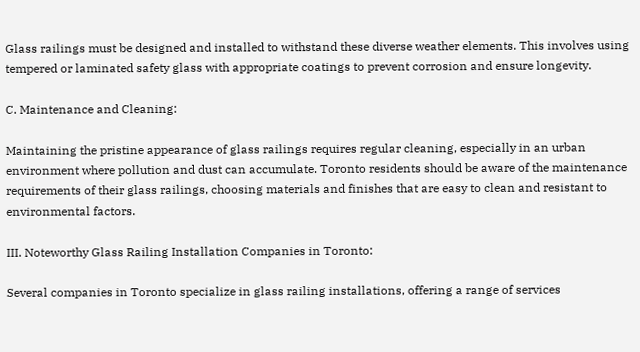Glass railings must be designed and installed to withstand these diverse weather elements. This involves using tempered or laminated safety glass with appropriate coatings to prevent corrosion and ensure longevity.

C. Maintenance and Cleaning:

Maintaining the pristine appearance of glass railings requires regular cleaning, especially in an urban environment where pollution and dust can accumulate. Toronto residents should be aware of the maintenance requirements of their glass railings, choosing materials and finishes that are easy to clean and resistant to environmental factors.

III. Noteworthy Glass Railing Installation Companies in Toronto:

Several companies in Toronto specialize in glass railing installations, offering a range of services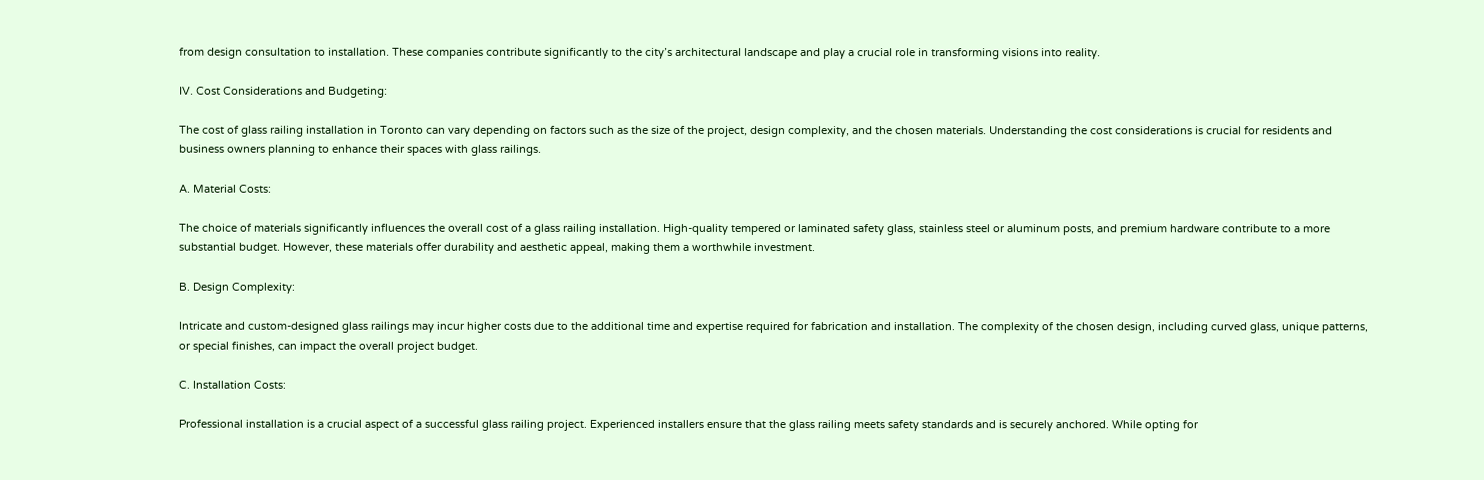from design consultation to installation. These companies contribute significantly to the city’s architectural landscape and play a crucial role in transforming visions into reality.

IV. Cost Considerations and Budgeting:

The cost of glass railing installation in Toronto can vary depending on factors such as the size of the project, design complexity, and the chosen materials. Understanding the cost considerations is crucial for residents and business owners planning to enhance their spaces with glass railings.

A. Material Costs:

The choice of materials significantly influences the overall cost of a glass railing installation. High-quality tempered or laminated safety glass, stainless steel or aluminum posts, and premium hardware contribute to a more substantial budget. However, these materials offer durability and aesthetic appeal, making them a worthwhile investment.

B. Design Complexity:

Intricate and custom-designed glass railings may incur higher costs due to the additional time and expertise required for fabrication and installation. The complexity of the chosen design, including curved glass, unique patterns, or special finishes, can impact the overall project budget.

C. Installation Costs:

Professional installation is a crucial aspect of a successful glass railing project. Experienced installers ensure that the glass railing meets safety standards and is securely anchored. While opting for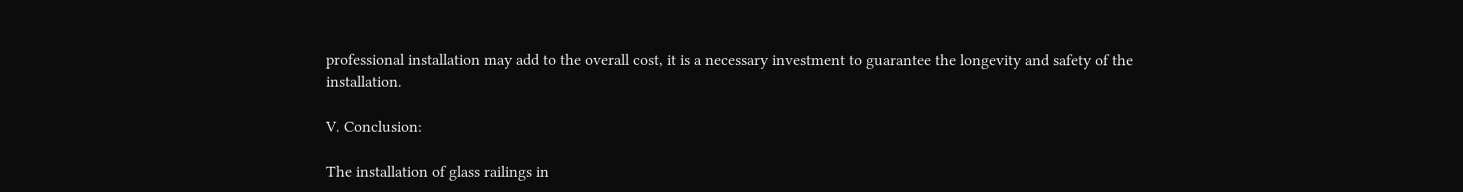professional installation may add to the overall cost, it is a necessary investment to guarantee the longevity and safety of the installation.

V. Conclusion:

The installation of glass railings in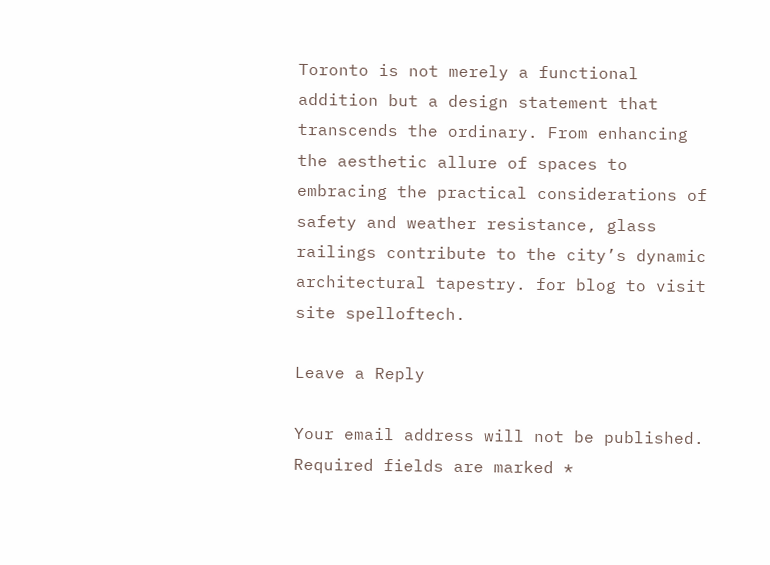Toronto is not merely a functional addition but a design statement that transcends the ordinary. From enhancing the aesthetic allure of spaces to embracing the practical considerations of safety and weather resistance, glass railings contribute to the city’s dynamic architectural tapestry. for blog to visit site spelloftech.

Leave a Reply

Your email address will not be published. Required fields are marked *